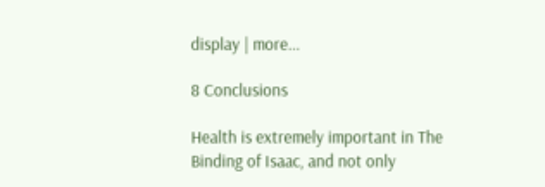display | more...

8 Conclusions

Health is extremely important in The Binding of Isaac, and not only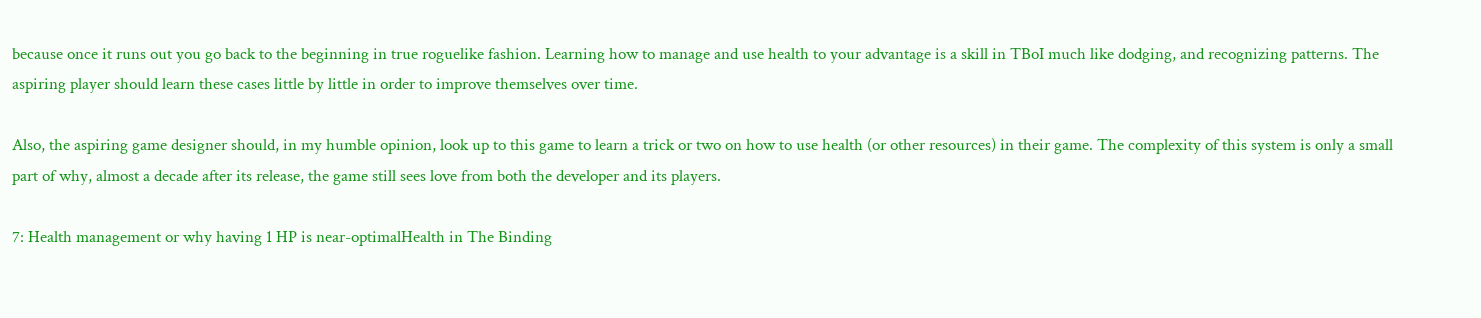because once it runs out you go back to the beginning in true roguelike fashion. Learning how to manage and use health to your advantage is a skill in TBoI much like dodging, and recognizing patterns. The aspiring player should learn these cases little by little in order to improve themselves over time.

Also, the aspiring game designer should, in my humble opinion, look up to this game to learn a trick or two on how to use health (or other resources) in their game. The complexity of this system is only a small part of why, almost a decade after its release, the game still sees love from both the developer and its players.

7: Health management or why having 1 HP is near-optimalHealth in The Binding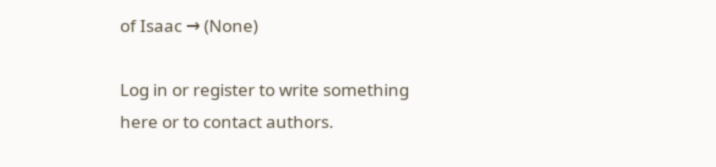of Isaac → (None)

Log in or register to write something here or to contact authors.